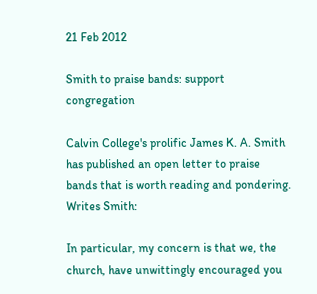21 Feb 2012

Smith to praise bands: support congregation

Calvin College's prolific James K. A. Smith has published an open letter to praise bands that is worth reading and pondering. Writes Smith:

In particular, my concern is that we, the church, have unwittingly encouraged you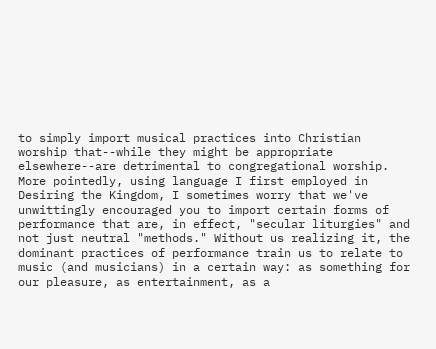to simply import musical practices into Christian worship that--while they might be appropriate elsewhere--are detrimental to congregational worship. More pointedly, using language I first employed in Desiring the Kingdom, I sometimes worry that we've unwittingly encouraged you to import certain forms of performance that are, in effect, "secular liturgies" and not just neutral "methods." Without us realizing it, the dominant practices of performance train us to relate to music (and musicians) in a certain way: as something for our pleasure, as entertainment, as a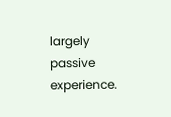largely passive experience.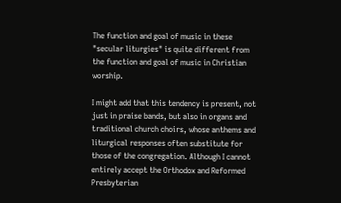The function and goal of music in these "secular liturgies" is quite different from the function and goal of music in Christian worship.

I might add that this tendency is present, not just in praise bands, but also in organs and traditional church choirs, whose anthems and liturgical responses often substitute for those of the congregation. Although I cannot entirely accept the Orthodox and Reformed Presbyterian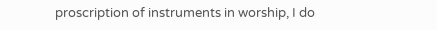proscription of instruments in worship, I do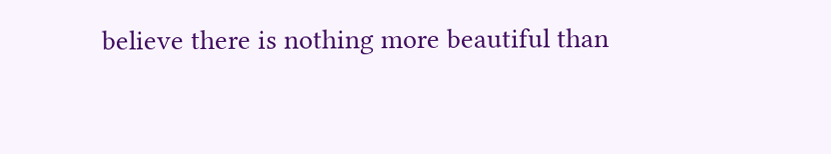believe there is nothing more beautiful than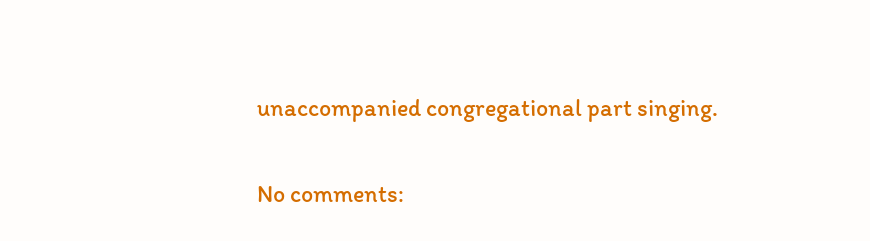unaccompanied congregational part singing.

No comments: